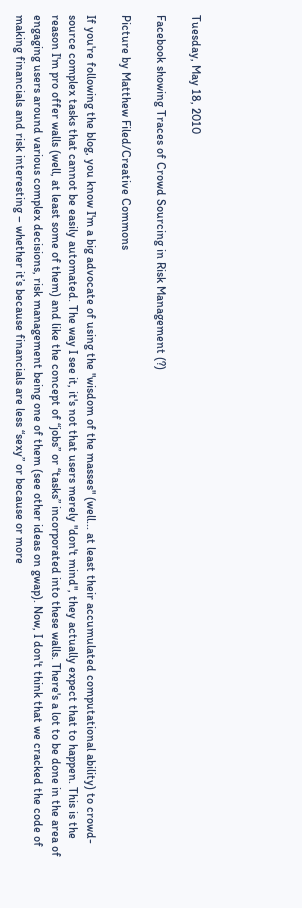Tuesday, May 18, 2010

Facebook showing Traces of Crowd Sourcing in Risk Management (?)

Picture by Matthew Filed/Creative Commons

If you're following the blog, you know I'm a big advocate of using the "wisdom of the masses" (well... at least their accumulated computational ability) to crowd-source complex tasks that cannot be easily automated. The way I see it, it's not that users merely "don't mind", they actually expect that to happen. This is the reason I'm pro offer walls (well, at least some of them) and like the concept of “jobs” or “tasks” incorporated into these walls. There's a lot to be done in the area of engaging users around various complex decisions, risk management being one of them (see other ideas on gwap). Now, I don't think that we cracked the code of making financials and risk interesting – whether it’s because financials are less “sexy” or because or more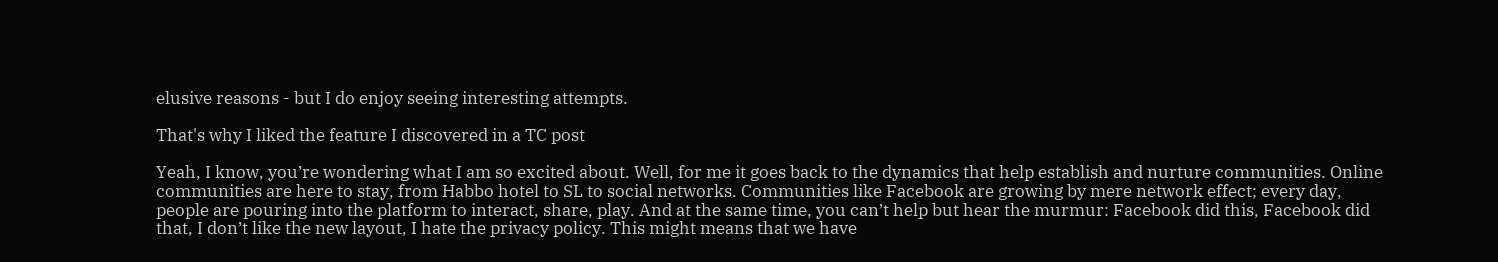elusive reasons - but I do enjoy seeing interesting attempts.

That's why I liked the feature I discovered in a TC post

Yeah, I know, you’re wondering what I am so excited about. Well, for me it goes back to the dynamics that help establish and nurture communities. Online communities are here to stay, from Habbo hotel to SL to social networks. Communities like Facebook are growing by mere network effect; every day, people are pouring into the platform to interact, share, play. And at the same time, you can’t help but hear the murmur: Facebook did this, Facebook did that, I don’t like the new layout, I hate the privacy policy. This might means that we have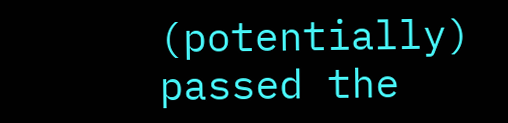(potentially) passed the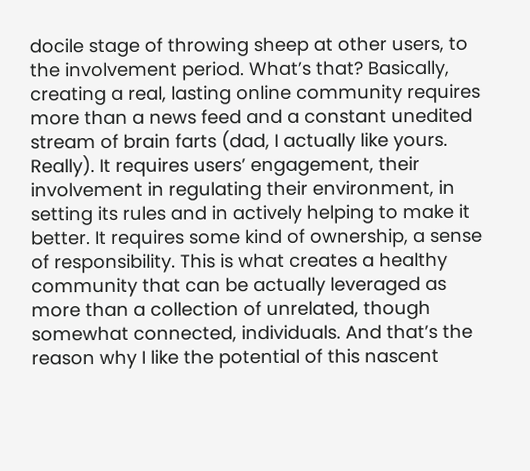docile stage of throwing sheep at other users, to the involvement period. What’s that? Basically, creating a real, lasting online community requires more than a news feed and a constant unedited stream of brain farts (dad, I actually like yours. Really). It requires users’ engagement, their involvement in regulating their environment, in setting its rules and in actively helping to make it better. It requires some kind of ownership, a sense of responsibility. This is what creates a healthy community that can be actually leveraged as more than a collection of unrelated, though somewhat connected, individuals. And that’s the reason why I like the potential of this nascent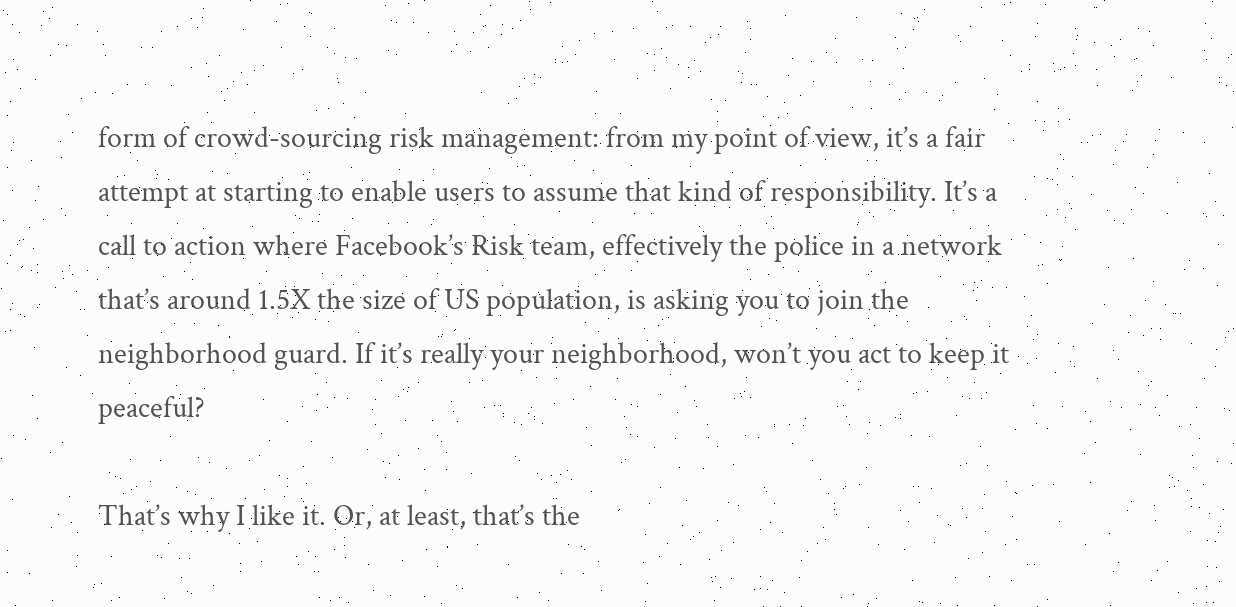form of crowd-sourcing risk management: from my point of view, it’s a fair attempt at starting to enable users to assume that kind of responsibility. It’s a call to action where Facebook’s Risk team, effectively the police in a network that’s around 1.5X the size of US population, is asking you to join the neighborhood guard. If it’s really your neighborhood, won’t you act to keep it peaceful?

That’s why I like it. Or, at least, that’s the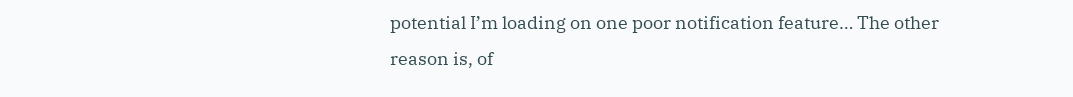potential I’m loading on one poor notification feature… The other reason is, of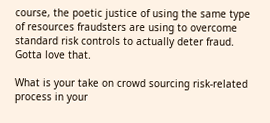course, the poetic justice of using the same type of resources fraudsters are using to overcome standard risk controls to actually deter fraud. Gotta love that.

What is your take on crowd sourcing risk-related process in your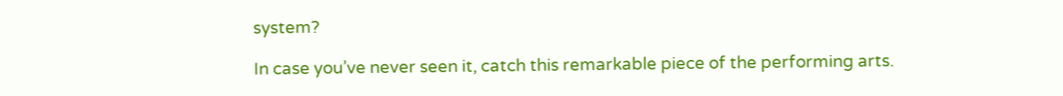system?

In case you’ve never seen it, catch this remarkable piece of the performing arts.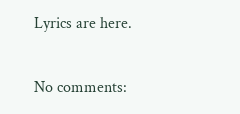Lyrics are here.

No comments: